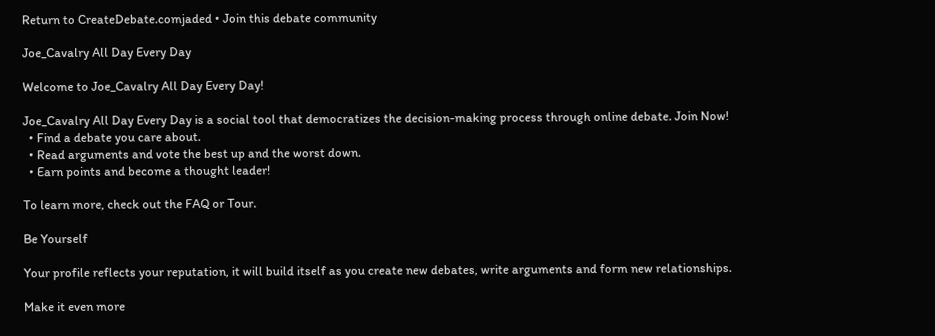Return to CreateDebate.comjaded • Join this debate community

Joe_Cavalry All Day Every Day

Welcome to Joe_Cavalry All Day Every Day!

Joe_Cavalry All Day Every Day is a social tool that democratizes the decision-making process through online debate. Join Now!
  • Find a debate you care about.
  • Read arguments and vote the best up and the worst down.
  • Earn points and become a thought leader!

To learn more, check out the FAQ or Tour.

Be Yourself

Your profile reflects your reputation, it will build itself as you create new debates, write arguments and form new relationships.

Make it even more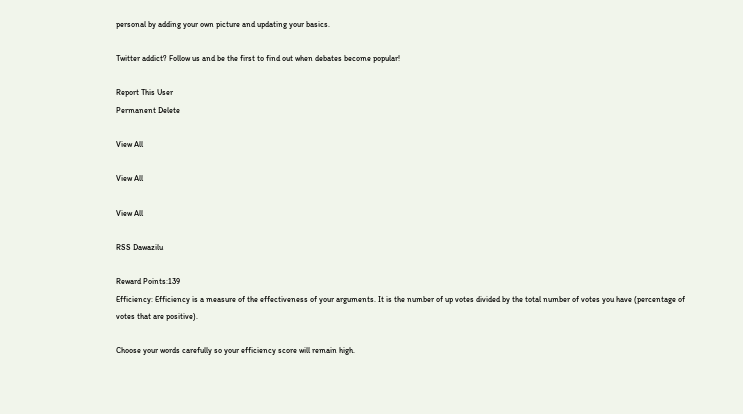personal by adding your own picture and updating your basics.

Twitter addict? Follow us and be the first to find out when debates become popular!

Report This User
Permanent Delete

View All

View All

View All

RSS Dawazilu

Reward Points:139
Efficiency: Efficiency is a measure of the effectiveness of your arguments. It is the number of up votes divided by the total number of votes you have (percentage of votes that are positive).

Choose your words carefully so your efficiency score will remain high.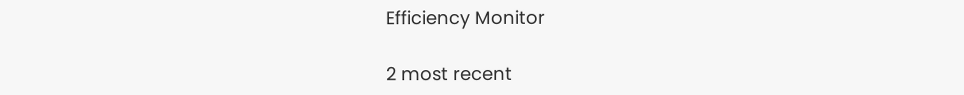Efficiency Monitor

2 most recent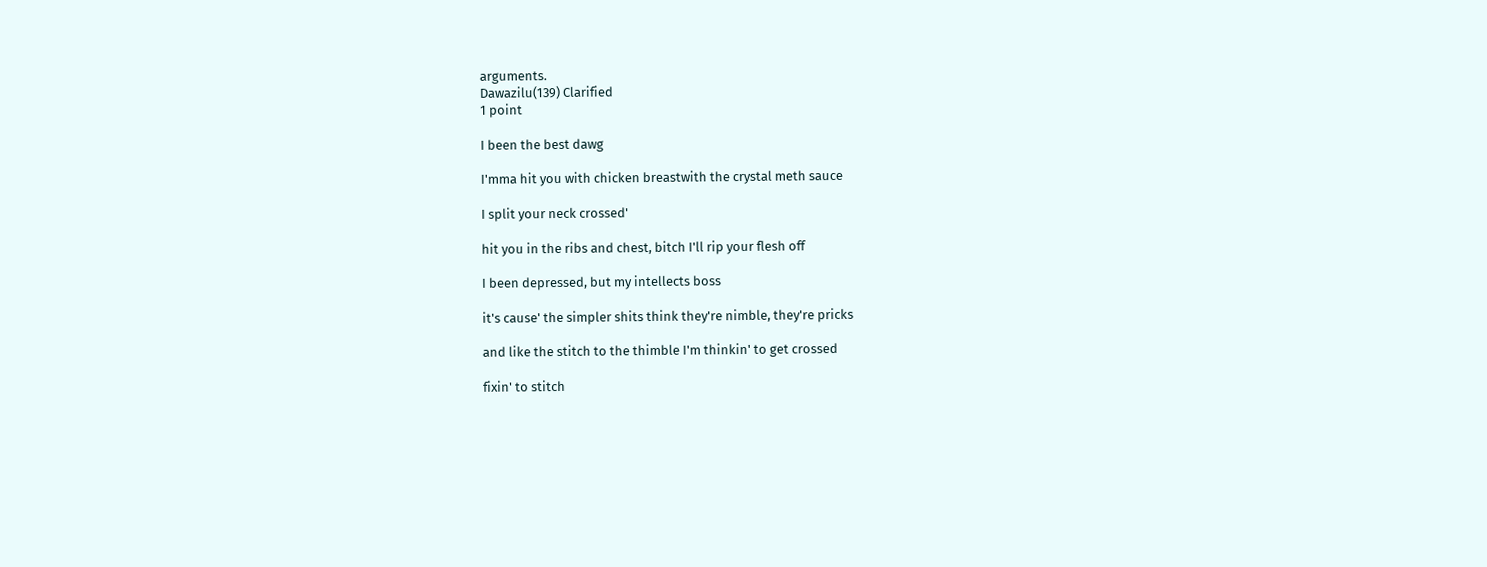arguments.
Dawazilu(139) Clarified
1 point

I been the best dawg

I'mma hit you with chicken breastwith the crystal meth sauce

I split your neck crossed'

hit you in the ribs and chest, bitch I'll rip your flesh off

I been depressed, but my intellects boss

it's cause' the simpler shits think they're nimble, they're pricks

and like the stitch to the thimble I'm thinkin' to get crossed

fixin' to stitch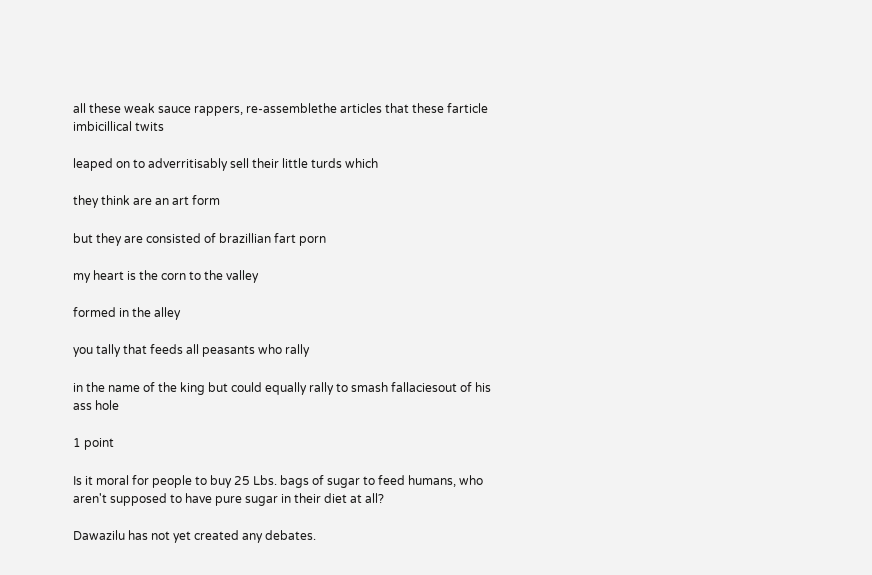all these weak sauce rappers, re-assemblethe articles that these farticle imbicillical twits

leaped on to adverritisably sell their little turds which

they think are an art form

but they are consisted of brazillian fart porn

my heart is the corn to the valley

formed in the alley

you tally that feeds all peasants who rally

in the name of the king but could equally rally to smash fallaciesout of his ass hole

1 point

Is it moral for people to buy 25 Lbs. bags of sugar to feed humans, who aren't supposed to have pure sugar in their diet at all?

Dawazilu has not yet created any debates.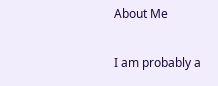About Me

I am probably a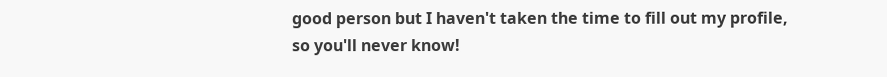good person but I haven't taken the time to fill out my profile, so you'll never know!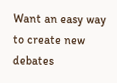Want an easy way to create new debates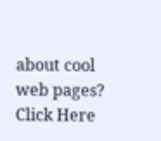about cool web pages? Click Here